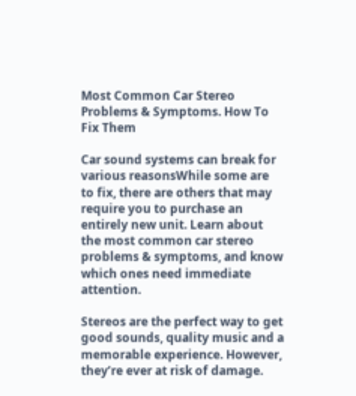Most Common Car Stereo Problems & Symptoms. How To Fix Them

Car sound systems can break for various reasonsWhile some are to fix, there are others that may require you to purchase an entirely new unit. Learn about the most common car stereo problems & symptoms, and know which ones need immediate attention.

Stereos are the perfect way to get good sounds, quality music and a memorable experience. However, they’re ever at risk of damage.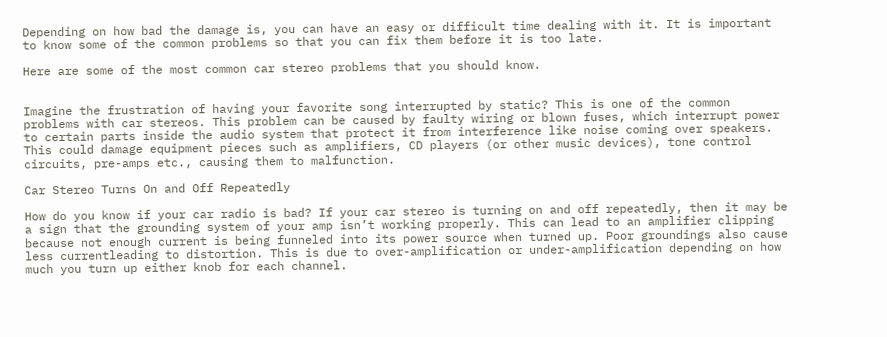Depending on how bad the damage is, you can have an easy or difficult time dealing with it. It is important to know some of the common problems so that you can fix them before it is too late.

Here are some of the most common car stereo problems that you should know.


Imagine the frustration of having your favorite song interrupted by static? This is one of the common problems with car stereos. This problem can be caused by faulty wiring or blown fuses, which interrupt power to certain parts inside the audio system that protect it from interference like noise coming over speakers. This could damage equipment pieces such as amplifiers, CD players (or other music devices), tone control circuits, pre-amps etc., causing them to malfunction.

Car Stereo Turns On and Off Repeatedly

How do you know if your car radio is bad? If your car stereo is turning on and off repeatedly, then it may be a sign that the grounding system of your amp isn’t working properly. This can lead to an amplifier clipping because not enough current is being funneled into its power source when turned up. Poor groundings also cause less currentleading to distortion. This is due to over-amplification or under-amplification depending on how much you turn up either knob for each channel.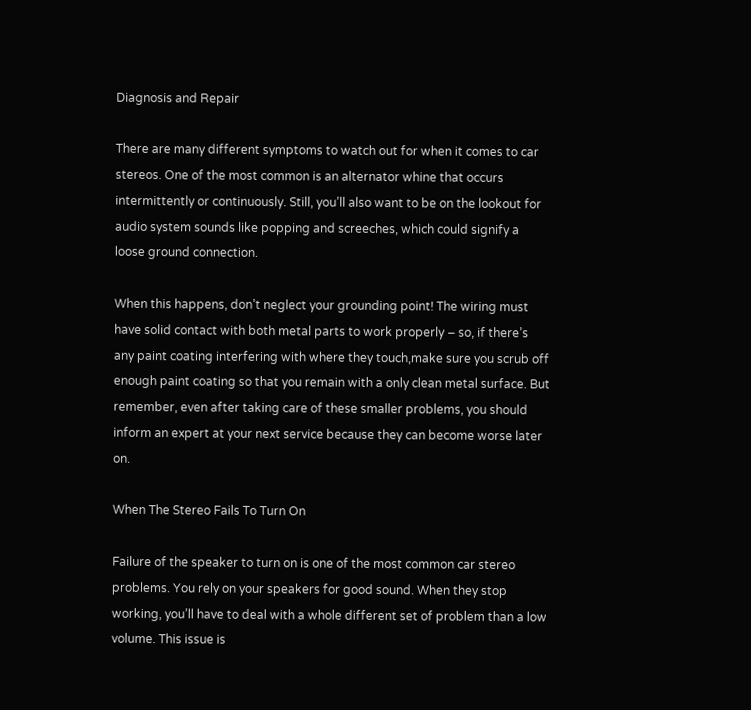Diagnosis and Repair

There are many different symptoms to watch out for when it comes to car stereos. One of the most common is an alternator whine that occurs intermittently or continuously. Still, you’ll also want to be on the lookout for audio system sounds like popping and screeches, which could signify a loose ground connection.

When this happens, don’t neglect your grounding point! The wiring must have solid contact with both metal parts to work properly – so, if there’s any paint coating interfering with where they touch,make sure you scrub off enough paint coating so that you remain with a only clean metal surface. But remember, even after taking care of these smaller problems, you should inform an expert at your next service because they can become worse later on.

When The Stereo Fails To Turn On

Failure of the speaker to turn on is one of the most common car stereo problems. You rely on your speakers for good sound. When they stop working, you’ll have to deal with a whole different set of problem than a low volume. This issue is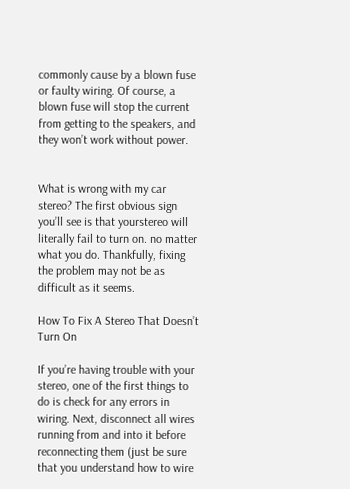commonly cause by a blown fuse or faulty wiring. Of course, a blown fuse will stop the current from getting to the speakers, and they won’t work without power.


What is wrong with my car stereo? The first obvious sign you’ll see is that yourstereo will literally fail to turn on. no matter what you do. Thankfully, fixing the problem may not be as difficult as it seems.

How To Fix A Stereo That Doesn’t Turn On

If you’re having trouble with your stereo, one of the first things to do is check for any errors in wiring. Next, disconnect all wires running from and into it before reconnecting them (just be sure that you understand how to wire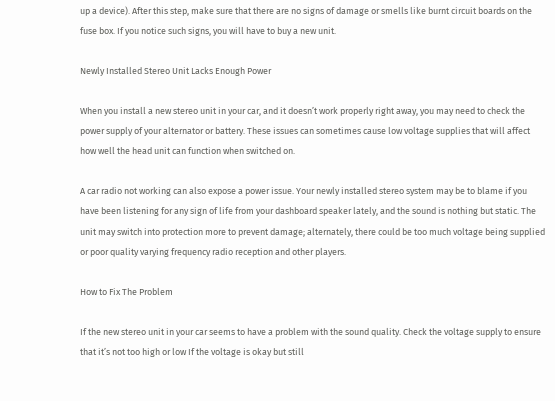up a device). After this step, make sure that there are no signs of damage or smells like burnt circuit boards on the fuse box. If you notice such signs, you will have to buy a new unit.

Newly Installed Stereo Unit Lacks Enough Power

When you install a new stereo unit in your car, and it doesn’t work properly right away, you may need to check the power supply of your alternator or battery. These issues can sometimes cause low voltage supplies that will affect how well the head unit can function when switched on.

A car radio not working can also expose a power issue. Your newly installed stereo system may be to blame if you have been listening for any sign of life from your dashboard speaker lately, and the sound is nothing but static. The unit may switch into protection more to prevent damage; alternately, there could be too much voltage being supplied or poor quality varying frequency radio reception and other players.

How to Fix The Problem

If the new stereo unit in your car seems to have a problem with the sound quality. Check the voltage supply to ensure that it’s not too high or low If the voltage is okay but still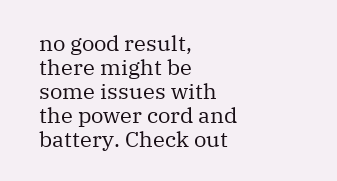no good result, there might be some issues with the power cord and battery. Check out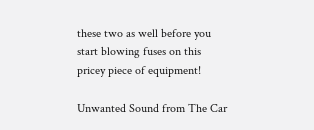these two as well before you start blowing fuses on this pricey piece of equipment!

Unwanted Sound from The Car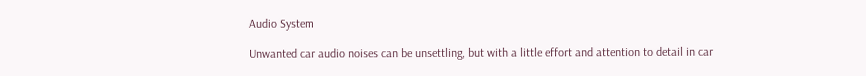Audio System

Unwanted car audio noises can be unsettling, but with a little effort and attention to detail in car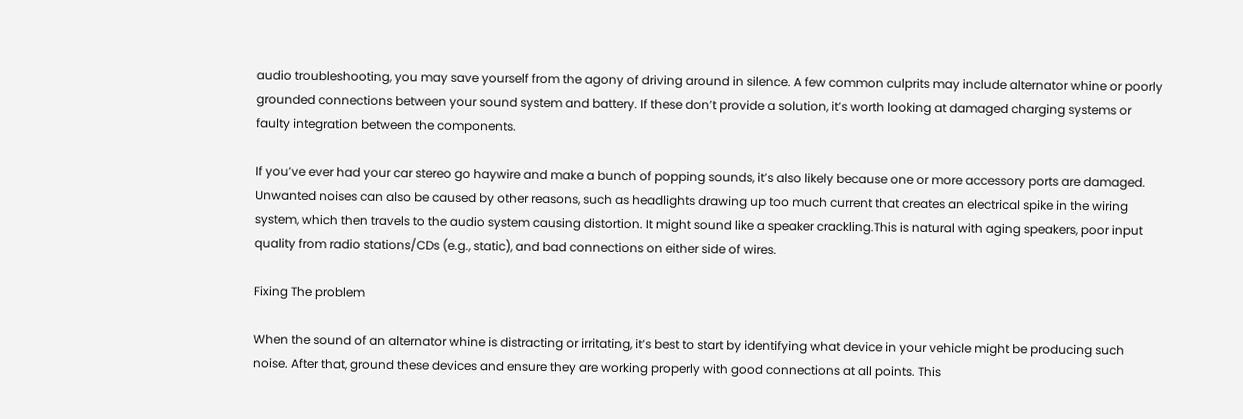audio troubleshooting, you may save yourself from the agony of driving around in silence. A few common culprits may include alternator whine or poorly grounded connections between your sound system and battery. If these don’t provide a solution, it’s worth looking at damaged charging systems or faulty integration between the components.

If you’ve ever had your car stereo go haywire and make a bunch of popping sounds, it’s also likely because one or more accessory ports are damaged. Unwanted noises can also be caused by other reasons, such as headlights drawing up too much current that creates an electrical spike in the wiring system, which then travels to the audio system causing distortion. It might sound like a speaker crackling.This is natural with aging speakers, poor input quality from radio stations/CDs (e.g., static), and bad connections on either side of wires.

Fixing The problem

When the sound of an alternator whine is distracting or irritating, it’s best to start by identifying what device in your vehicle might be producing such noise. After that, ground these devices and ensure they are working properly with good connections at all points. This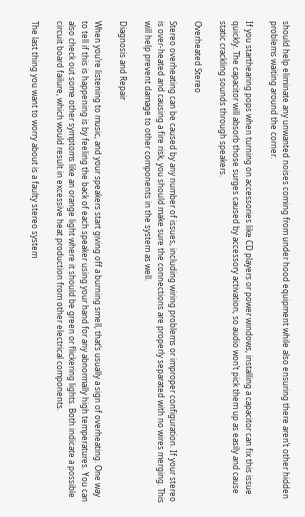should help eliminate any unwanted noises coming from under hood equipment while also ensuring there aren’t other hidden problems waiting around the corner.

If you starthearing pops when turning on accessories like CD players or power windows, installing a capacitor can fix this issue quickly. The capacitor will absorb those surges caused by accessory activation, so audio won’t pick them up as easily and cause static crackling sounds through speakers.

Overheated Stereo

Stereo overheating can be caused by any number of issues, including wiring problems or improper configuration. If your stereo is over-heated and causing a fire risk, you should make sure the connections are properly separated with no wires merging. This will help prevent damage to other components in the system as well.

Diagnosis and Repair

When you’re listening to music, and your speakers start giving off a burning smell, that’s usually a sign of overheating. One way to tell if this is happening is by feeling the back of each speaker using your hand for any abnormally high temperatures. You can also check out some other symptoms like an orange light where it should be green or flickering lights. Both indicate a possible circuit board failure, which would result in excessive heat production from other electrical components.

The last thing you want to worry about is a faulty stereo system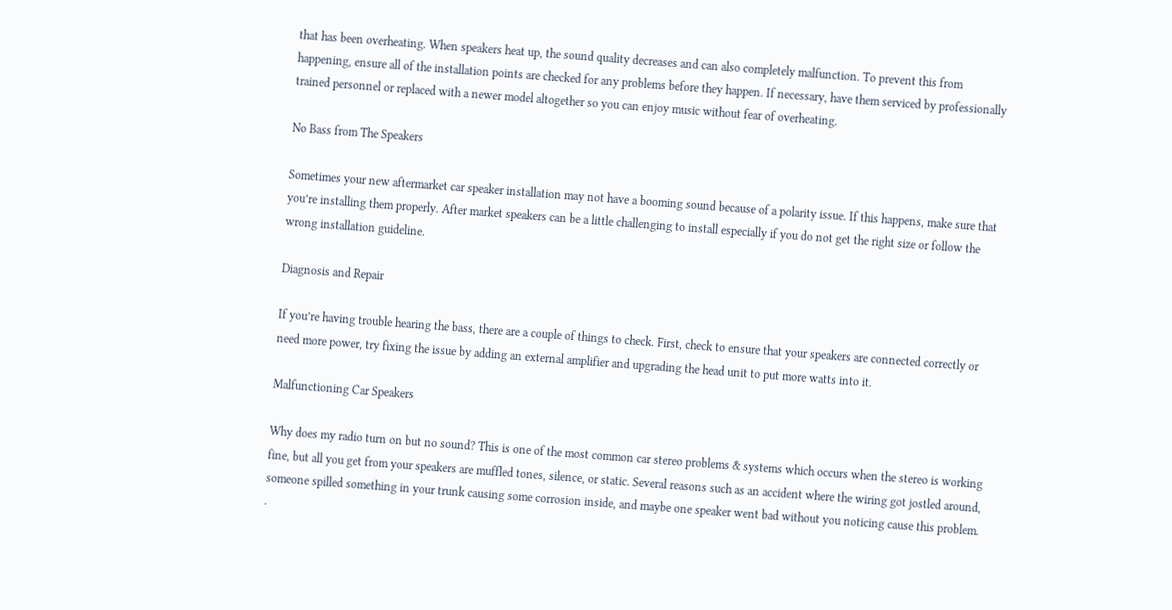that has been overheating. When speakers heat up, the sound quality decreases and can also completely malfunction. To prevent this from happening, ensure all of the installation points are checked for any problems before they happen. If necessary, have them serviced by professionally trained personnel or replaced with a newer model altogether so you can enjoy music without fear of overheating.

No Bass from The Speakers

Sometimes your new aftermarket car speaker installation may not have a booming sound because of a polarity issue. If this happens, make sure that you’re installing them properly. After market speakers can be a little challenging to install especially if you do not get the right size or follow the wrong installation guideline.

Diagnosis and Repair

If you’re having trouble hearing the bass, there are a couple of things to check. First, check to ensure that your speakers are connected correctly or need more power, try fixing the issue by adding an external amplifier and upgrading the head unit to put more watts into it.

Malfunctioning Car Speakers

Why does my radio turn on but no sound? This is one of the most common car stereo problems & systems which occurs when the stereo is working fine, but all you get from your speakers are muffled tones, silence, or static. Several reasons such as an accident where the wiring got jostled around, someone spilled something in your trunk causing some corrosion inside, and maybe one speaker went bad without you noticing cause this problem. .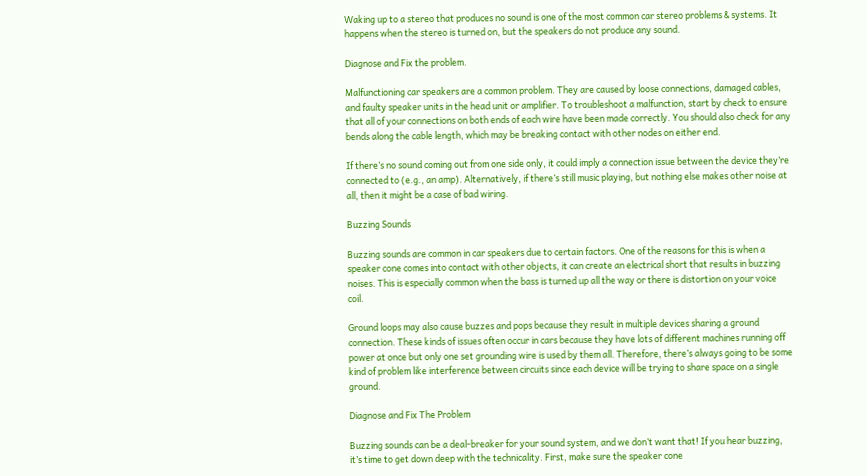Waking up to a stereo that produces no sound is one of the most common car stereo problems & systems. It happens when the stereo is turned on, but the speakers do not produce any sound.

Diagnose and Fix the problem.

Malfunctioning car speakers are a common problem. They are caused by loose connections, damaged cables, and faulty speaker units in the head unit or amplifier. To troubleshoot a malfunction, start by check to ensure that all of your connections on both ends of each wire have been made correctly. You should also check for any bends along the cable length, which may be breaking contact with other nodes on either end.

If there’s no sound coming out from one side only, it could imply a connection issue between the device they’re connected to (e.g., an amp). Alternatively, if there’s still music playing, but nothing else makes other noise at all, then it might be a case of bad wiring.

Buzzing Sounds

Buzzing sounds are common in car speakers due to certain factors. One of the reasons for this is when a speaker cone comes into contact with other objects, it can create an electrical short that results in buzzing noises. This is especially common when the bass is turned up all the way or there is distortion on your voice coil.

Ground loops may also cause buzzes and pops because they result in multiple devices sharing a ground connection. These kinds of issues often occur in cars because they have lots of different machines running off power at once but only one set grounding wire is used by them all. Therefore, there’s always going to be some kind of problem like interference between circuits since each device will be trying to share space on a single ground.

Diagnose and Fix The Problem

Buzzing sounds can be a deal-breaker for your sound system, and we don’t want that! If you hear buzzing, it’s time to get down deep with the technicality. First, make sure the speaker cone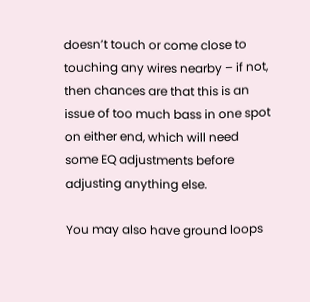doesn’t touch or come close to touching any wires nearby – if not, then chances are that this is an issue of too much bass in one spot on either end, which will need some EQ adjustments before adjusting anything else.

You may also have ground loops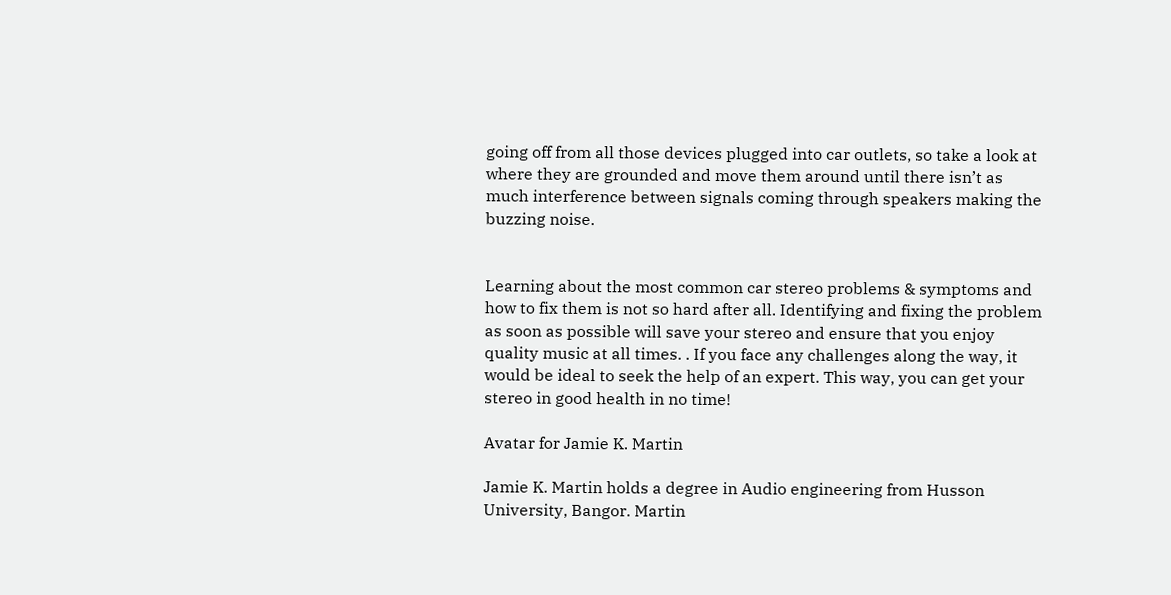going off from all those devices plugged into car outlets, so take a look at where they are grounded and move them around until there isn’t as much interference between signals coming through speakers making the buzzing noise.


Learning about the most common car stereo problems & symptoms and how to fix them is not so hard after all. Identifying and fixing the problem as soon as possible will save your stereo and ensure that you enjoy quality music at all times. . If you face any challenges along the way, it would be ideal to seek the help of an expert. This way, you can get your stereo in good health in no time!

Avatar for Jamie K. Martin

Jamie K. Martin holds a degree in Audio engineering from Husson University, Bangor. Martin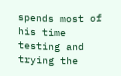spends most of his time testing and trying the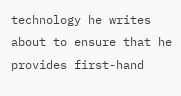technology he writes about to ensure that he provides first-hand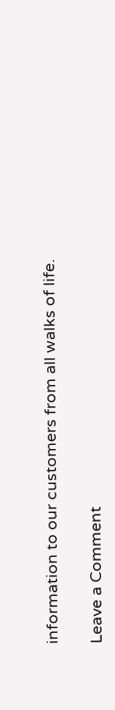information to our customers from all walks of life.

Leave a Comment